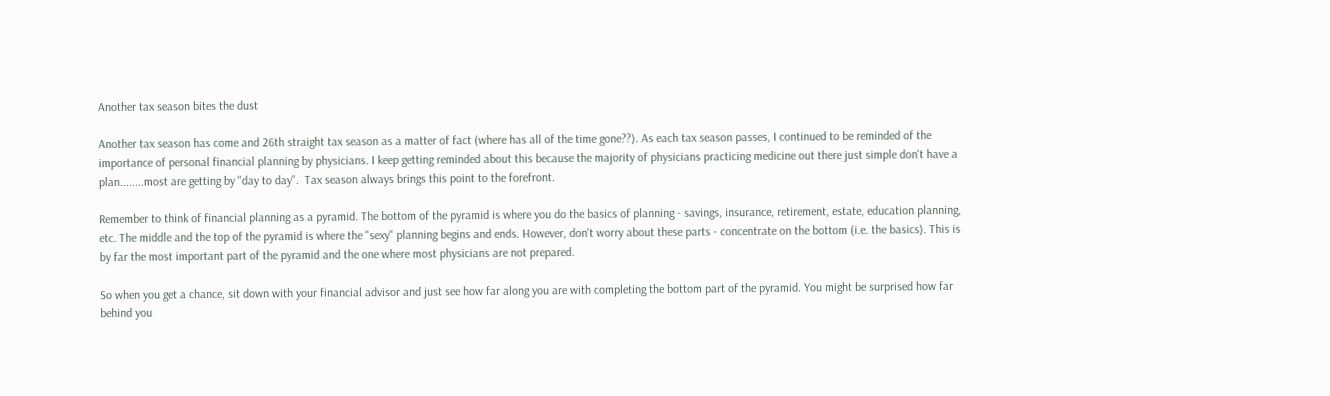Another tax season bites the dust

Another tax season has come and 26th straight tax season as a matter of fact (where has all of the time gone??). As each tax season passes, I continued to be reminded of the importance of personal financial planning by physicians. I keep getting reminded about this because the majority of physicians practicing medicine out there just simple don't have a plan........most are getting by "day to day".  Tax season always brings this point to the forefront.

Remember to think of financial planning as a pyramid. The bottom of the pyramid is where you do the basics of planning - savings, insurance, retirement, estate, education planning, etc. The middle and the top of the pyramid is where the "sexy" planning begins and ends. However, don't worry about these parts - concentrate on the bottom (i.e. the basics). This is by far the most important part of the pyramid and the one where most physicians are not prepared.

So when you get a chance, sit down with your financial advisor and just see how far along you are with completing the bottom part of the pyramid. You might be surprised how far behind you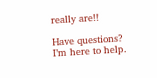really are!!

Have questions? I’m here to help.